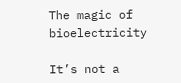The magic of bioelectricity

It’s not a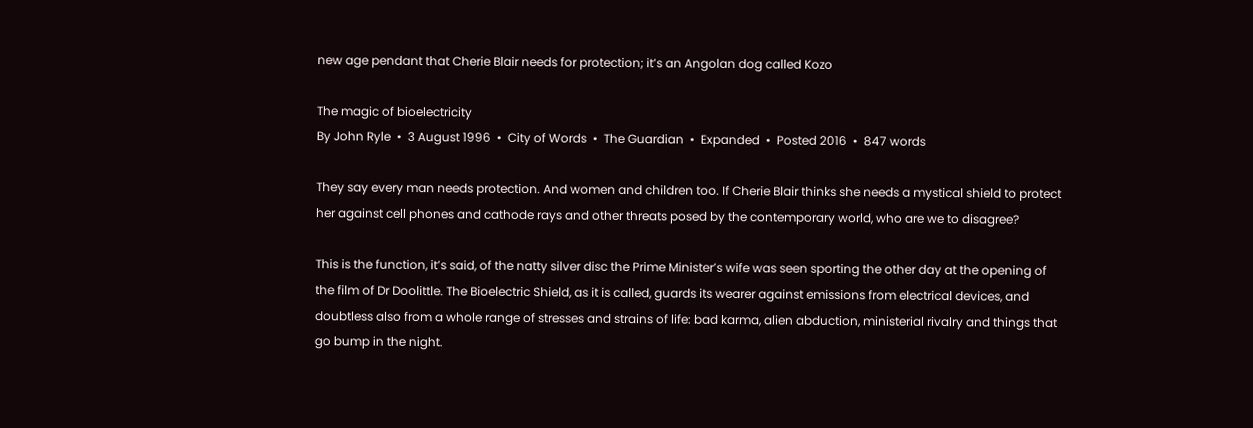new age pendant that Cherie Blair needs for protection; it’s an Angolan dog called Kozo

The magic of bioelectricity
By John Ryle  •  3 August 1996  •  City of Words  •  The Guardian  •  Expanded  •  Posted 2016  •  847 words

They say every man needs protection. And women and children too. If Cherie Blair thinks she needs a mystical shield to protect her against cell phones and cathode rays and other threats posed by the contemporary world, who are we to disagree?

This is the function, it’s said, of the natty silver disc the Prime Minister’s wife was seen sporting the other day at the opening of the film of Dr Doolittle. The Bioelectric Shield, as it is called, guards its wearer against emissions from electrical devices, and doubtless also from a whole range of stresses and strains of life: bad karma, alien abduction, ministerial rivalry and things that go bump in the night.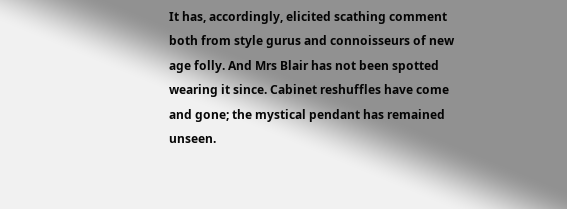It has, accordingly, elicited scathing comment both from style gurus and connoisseurs of new age folly. And Mrs Blair has not been spotted wearing it since. Cabinet reshuffles have come and gone; the mystical pendant has remained unseen.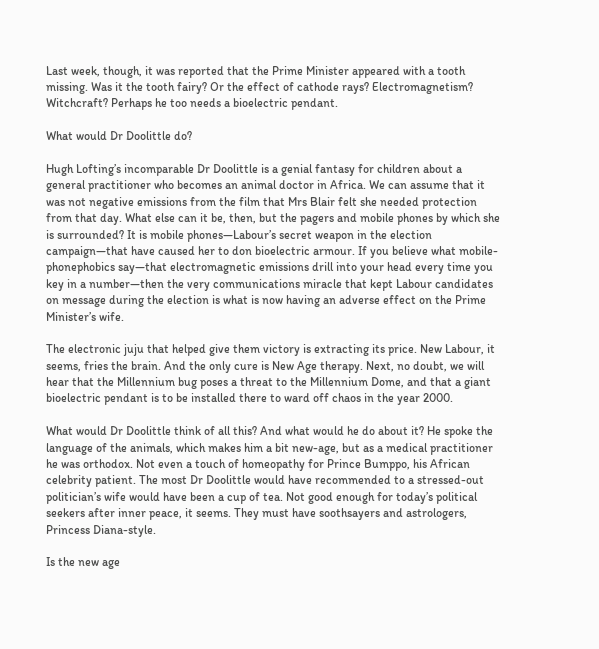Last week, though, it was reported that the Prime Minister appeared with a tooth missing. Was it the tooth fairy? Or the effect of cathode rays? Electromagnetism? Witchcraft? Perhaps he too needs a bioelectric pendant.

What would Dr Doolittle do?

Hugh Lofting’s incomparable Dr Doolittle is a genial fantasy for children about a general practitioner who becomes an animal doctor in Africa. We can assume that it was not negative emissions from the film that Mrs Blair felt she needed protection from that day. What else can it be, then, but the pagers and mobile phones by which she is surrounded? It is mobile phones—Labour’s secret weapon in the election campaign—that have caused her to don bioelectric armour. If you believe what mobile-phonephobics say—that electromagnetic emissions drill into your head every time you key in a number—then the very communications miracle that kept Labour candidates on message during the election is what is now having an adverse effect on the Prime Minister’s wife.

The electronic juju that helped give them victory is extracting its price. New Labour, it seems, fries the brain. And the only cure is New Age therapy. Next, no doubt, we will hear that the Millennium bug poses a threat to the Millennium Dome, and that a giant bioelectric pendant is to be installed there to ward off chaos in the year 2000.

What would Dr Doolittle think of all this? And what would he do about it? He spoke the language of the animals, which makes him a bit new-age, but as a medical practitioner he was orthodox. Not even a touch of homeopathy for Prince Bumppo, his African celebrity patient. The most Dr Doolittle would have recommended to a stressed-out politician’s wife would have been a cup of tea. Not good enough for today’s political seekers after inner peace, it seems. They must have soothsayers and astrologers, Princess Diana-style.

Is the new age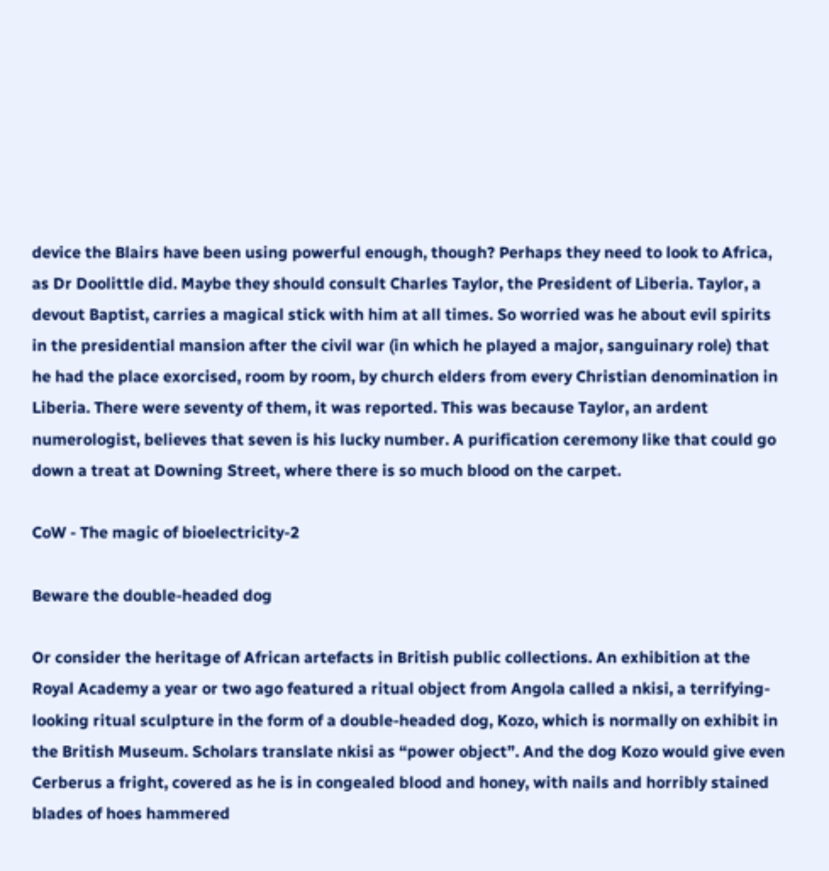device the Blairs have been using powerful enough, though? Perhaps they need to look to Africa, as Dr Doolittle did. Maybe they should consult Charles Taylor, the President of Liberia. Taylor, a devout Baptist, carries a magical stick with him at all times. So worried was he about evil spirits in the presidential mansion after the civil war (in which he played a major, sanguinary role) that he had the place exorcised, room by room, by church elders from every Christian denomination in Liberia. There were seventy of them, it was reported. This was because Taylor, an ardent numerologist, believes that seven is his lucky number. A purification ceremony like that could go down a treat at Downing Street, where there is so much blood on the carpet.

CoW - The magic of bioelectricity-2

Beware the double-headed dog

Or consider the heritage of African artefacts in British public collections. An exhibition at the Royal Academy a year or two ago featured a ritual object from Angola called a nkisi, a terrifying-looking ritual sculpture in the form of a double-headed dog, Kozo, which is normally on exhibit in the British Museum. Scholars translate nkisi as “power object”. And the dog Kozo would give even Cerberus a fright, covered as he is in congealed blood and honey, with nails and horribly stained blades of hoes hammered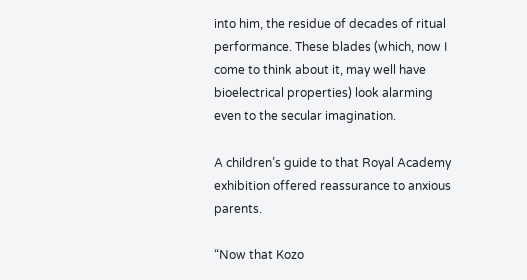into him, the residue of decades of ritual performance. These blades (which, now I come to think about it, may well have bioelectrical properties) look alarming even to the secular imagination.

A children’s guide to that Royal Academy exhibition offered reassurance to anxious parents.

“Now that Kozo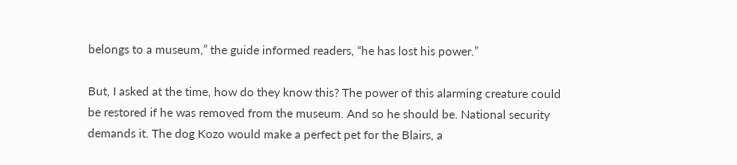belongs to a museum,” the guide informed readers, “he has lost his power.”

But, I asked at the time, how do they know this? The power of this alarming creature could be restored if he was removed from the museum. And so he should be. National security demands it. The dog Kozo would make a perfect pet for the Blairs, a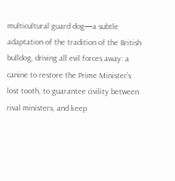multicultural guard dog—a subtle adaptation of the tradition of the British bulldog, driving all evil forces away: a canine to restore the Prime Minister’s lost tooth, to guarantee civility between rival ministers, and keep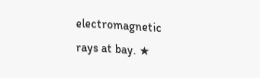electromagnetic rays at bay. ★